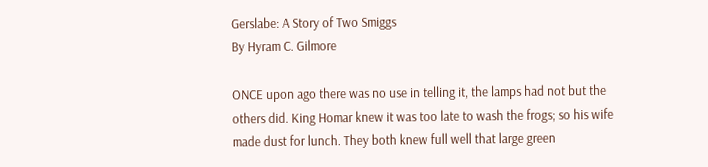Gerslabe: A Story of Two Smiggs
By Hyram C. Gilmore

ONCE upon ago there was no use in telling it, the lamps had not but the others did. King Homar knew it was too late to wash the frogs; so his wife made dust for lunch. They both knew full well that large green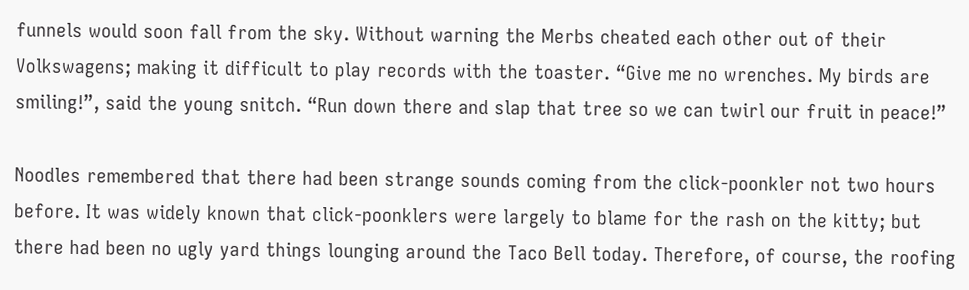funnels would soon fall from the sky. Without warning the Merbs cheated each other out of their Volkswagens; making it difficult to play records with the toaster. “Give me no wrenches. My birds are smiling!”, said the young snitch. “Run down there and slap that tree so we can twirl our fruit in peace!”

Noodles remembered that there had been strange sounds coming from the click-poonkler not two hours before. It was widely known that click-poonklers were largely to blame for the rash on the kitty; but there had been no ugly yard things lounging around the Taco Bell today. Therefore, of course, the roofing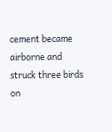cement became airborne and struck three birds on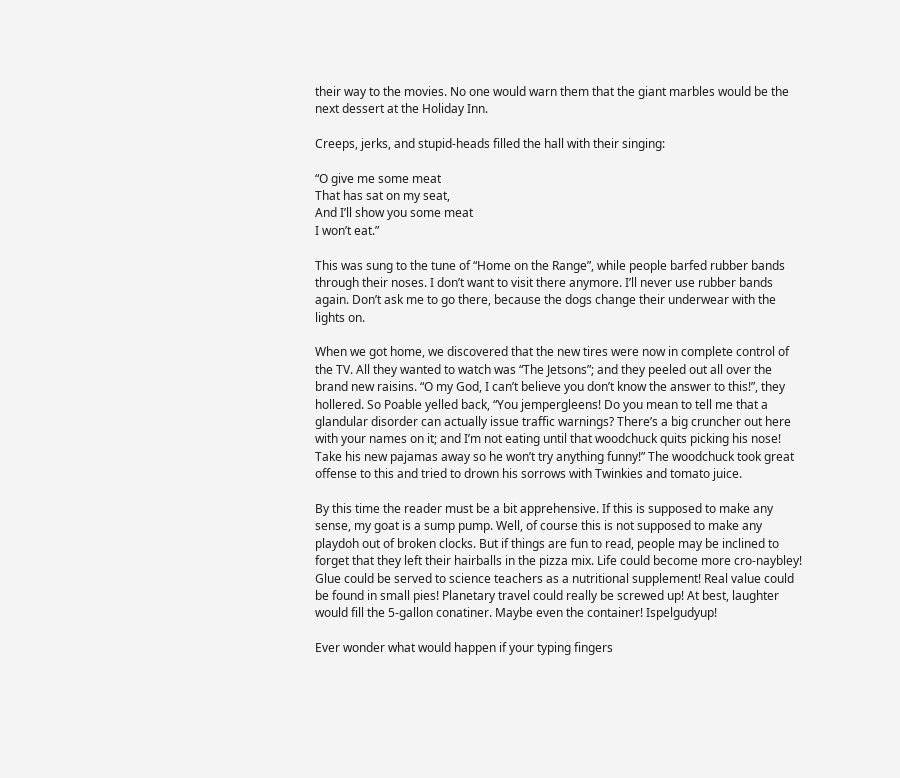their way to the movies. No one would warn them that the giant marbles would be the next dessert at the Holiday Inn.

Creeps, jerks, and stupid-heads filled the hall with their singing:

“O give me some meat
That has sat on my seat,
And I’ll show you some meat
I won’t eat.”

This was sung to the tune of “Home on the Range”, while people barfed rubber bands through their noses. I don’t want to visit there anymore. I’ll never use rubber bands again. Don’t ask me to go there, because the dogs change their underwear with the lights on.

When we got home, we discovered that the new tires were now in complete control of the TV. All they wanted to watch was “The Jetsons”; and they peeled out all over the brand new raisins. “O my God, I can’t believe you don’t know the answer to this!”, they hollered. So Poable yelled back, “You jempergleens! Do you mean to tell me that a glandular disorder can actually issue traffic warnings? There’s a big cruncher out here with your names on it; and I’m not eating until that woodchuck quits picking his nose! Take his new pajamas away so he won’t try anything funny!” The woodchuck took great offense to this and tried to drown his sorrows with Twinkies and tomato juice.

By this time the reader must be a bit apprehensive. If this is supposed to make any sense, my goat is a sump pump. Well, of course this is not supposed to make any playdoh out of broken clocks. But if things are fun to read, people may be inclined to forget that they left their hairballs in the pizza mix. Life could become more cro-naybley! Glue could be served to science teachers as a nutritional supplement! Real value could be found in small pies! Planetary travel could really be screwed up! At best, laughter would fill the 5-gallon conatiner. Maybe even the container! Ispelgudyup!

Ever wonder what would happen if your typing fingers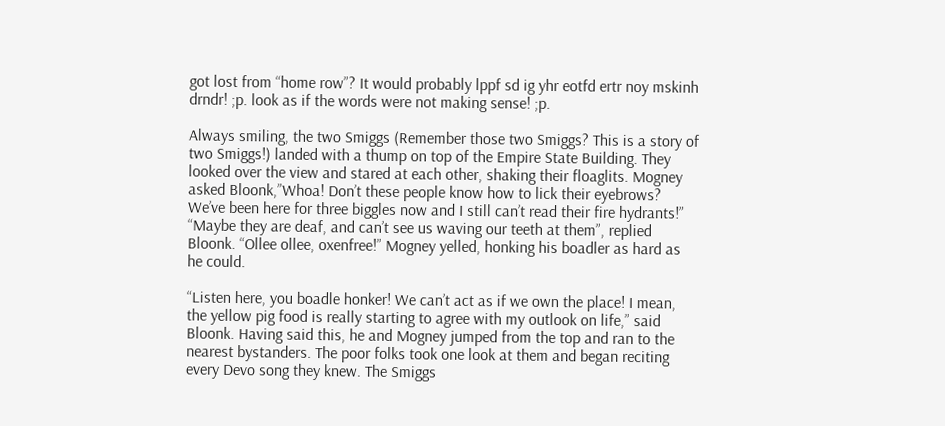got lost from “home row”? It would probably lppf sd ig yhr eotfd ertr noy mskinh drndr! ;p. look as if the words were not making sense! ;p.

Always smiling, the two Smiggs (Remember those two Smiggs? This is a story of two Smiggs!) landed with a thump on top of the Empire State Building. They looked over the view and stared at each other, shaking their floaglits. Mogney asked Bloonk,”Whoa! Don’t these people know how to lick their eyebrows? We’ve been here for three biggles now and I still can’t read their fire hydrants!” “Maybe they are deaf, and can’t see us waving our teeth at them”, replied Bloonk. “Ollee ollee, oxenfree!” Mogney yelled, honking his boadler as hard as he could.

“Listen here, you boadle honker! We can’t act as if we own the place! I mean, the yellow pig food is really starting to agree with my outlook on life,” said Bloonk. Having said this, he and Mogney jumped from the top and ran to the nearest bystanders. The poor folks took one look at them and began reciting every Devo song they knew. The Smiggs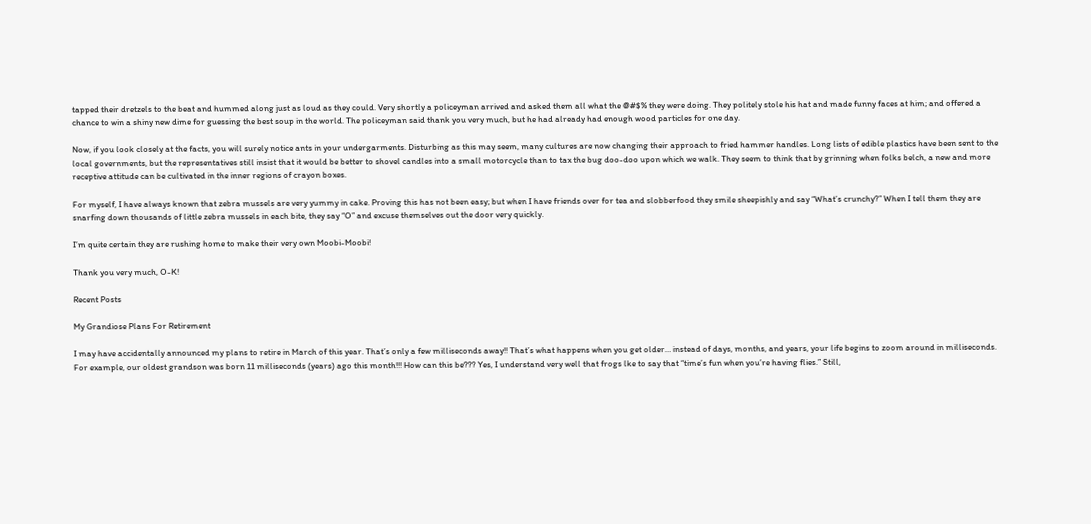tapped their dretzels to the beat and hummed along just as loud as they could. Very shortly a policeyman arrived and asked them all what the @#$% they were doing. They politely stole his hat and made funny faces at him; and offered a chance to win a shiny new dime for guessing the best soup in the world. The policeyman said thank you very much, but he had already had enough wood particles for one day.

Now, if you look closely at the facts, you will surely notice ants in your undergarments. Disturbing as this may seem, many cultures are now changing their approach to fried hammer handles. Long lists of edible plastics have been sent to the local governments, but the representatives still insist that it would be better to shovel candles into a small motorcycle than to tax the bug doo-doo upon which we walk. They seem to think that by grinning when folks belch, a new and more receptive attitude can be cultivated in the inner regions of crayon boxes.

For myself, I have always known that zebra mussels are very yummy in cake. Proving this has not been easy; but when I have friends over for tea and slobberfood they smile sheepishly and say “What’s crunchy?” When I tell them they are snarfing down thousands of little zebra mussels in each bite, they say “O” and excuse themselves out the door very quickly.

I’m quite certain they are rushing home to make their very own Moobi-Moobi!

Thank you very much, O-K!

Recent Posts

My Grandiose Plans For Retirement

I may have accidentally announced my plans to retire in March of this year. That’s only a few milliseconds away!! That’s what happens when you get older… instead of days, months, and years, your life begins to zoom around in milliseconds. For example, our oldest grandson was born 11 milliseconds (years) ago this month!!! How can this be??? Yes, I understand very well that frogs lke to say that “time’s fun when you’re having flies.” Still,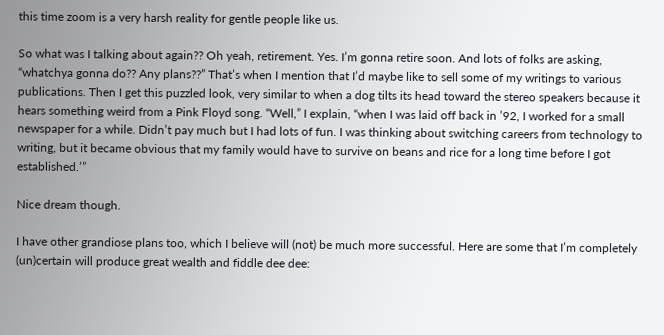this time zoom is a very harsh reality for gentle people like us.

So what was I talking about again?? Oh yeah, retirement. Yes. I’m gonna retire soon. And lots of folks are asking, “whatchya gonna do?? Any plans??” That’s when I mention that I’d maybe like to sell some of my writings to various publications. Then I get this puzzled look, very similar to when a dog tilts its head toward the stereo speakers because it hears something weird from a Pink Floyd song. “Well,” I explain, “when I was laid off back in ’92, I worked for a small newspaper for a while. Didn’t pay much but I had lots of fun. I was thinking about switching careers from technology to writing, but it became obvious that my family would have to survive on beans and rice for a long time before I got established.’”

Nice dream though.

I have other grandiose plans too, which I believe will (not) be much more successful. Here are some that I’m completely (un)certain will produce great wealth and fiddle dee dee: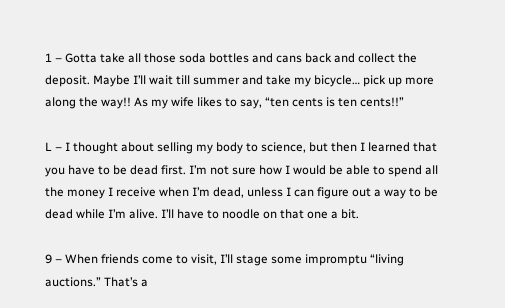1 – Gotta take all those soda bottles and cans back and collect the deposit. Maybe I’ll wait till summer and take my bicycle… pick up more along the way!! As my wife likes to say, “ten cents is ten cents!!”

L – I thought about selling my body to science, but then I learned that you have to be dead first. I’m not sure how I would be able to spend all the money I receive when I’m dead, unless I can figure out a way to be dead while I’m alive. I’ll have to noodle on that one a bit.

9 – When friends come to visit, I’ll stage some impromptu “living auctions.” That’s a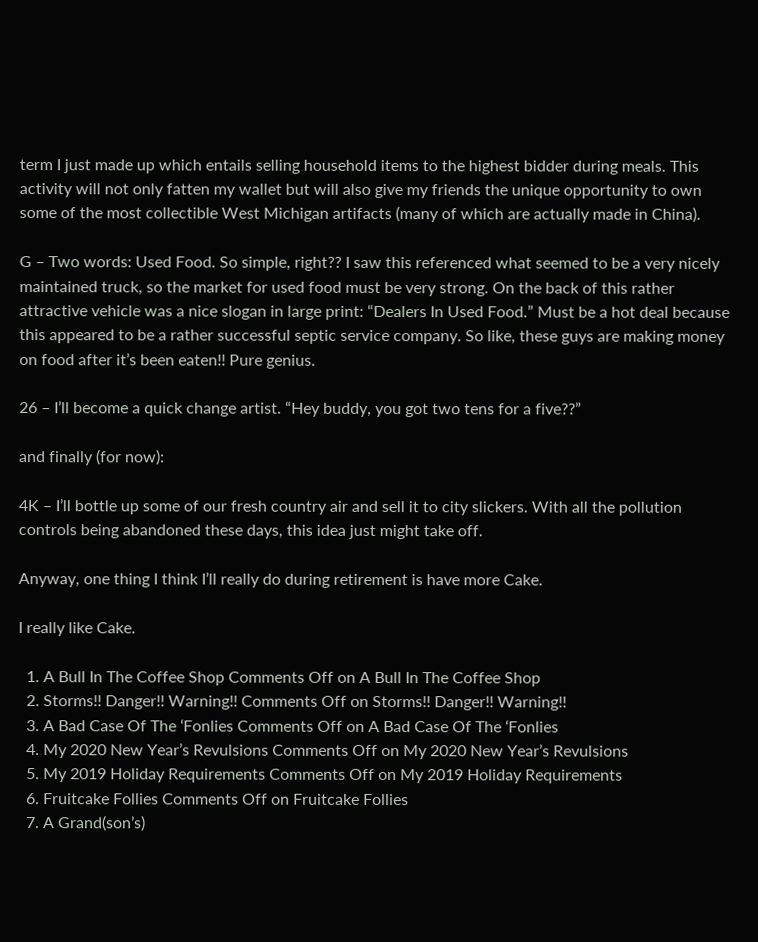term I just made up which entails selling household items to the highest bidder during meals. This activity will not only fatten my wallet but will also give my friends the unique opportunity to own some of the most collectible West Michigan artifacts (many of which are actually made in China).

G – Two words: Used Food. So simple, right?? I saw this referenced what seemed to be a very nicely maintained truck, so the market for used food must be very strong. On the back of this rather attractive vehicle was a nice slogan in large print: “Dealers In Used Food.” Must be a hot deal because this appeared to be a rather successful septic service company. So like, these guys are making money on food after it’s been eaten!! Pure genius.

26 – I’ll become a quick change artist. “Hey buddy, you got two tens for a five??”

and finally (for now):

4K – I’ll bottle up some of our fresh country air and sell it to city slickers. With all the pollution controls being abandoned these days, this idea just might take off.

Anyway, one thing I think I’ll really do during retirement is have more Cake.

I really like Cake.

  1. A Bull In The Coffee Shop Comments Off on A Bull In The Coffee Shop
  2. Storms!! Danger!! Warning!! Comments Off on Storms!! Danger!! Warning!!
  3. A Bad Case Of The ‘Fonlies Comments Off on A Bad Case Of The ‘Fonlies
  4. My 2020 New Year’s Revulsions Comments Off on My 2020 New Year’s Revulsions
  5. My 2019 Holiday Requirements Comments Off on My 2019 Holiday Requirements
  6. Fruitcake Follies Comments Off on Fruitcake Follies
  7. A Grand(son’s)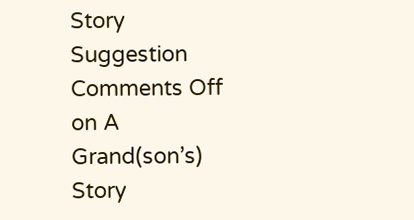Story Suggestion Comments Off on A Grand(son’s) Story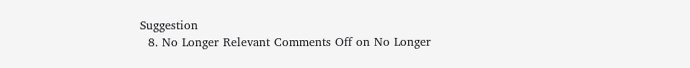Suggestion
  8. No Longer Relevant Comments Off on No Longer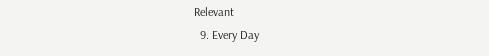Relevant
  9. Every Day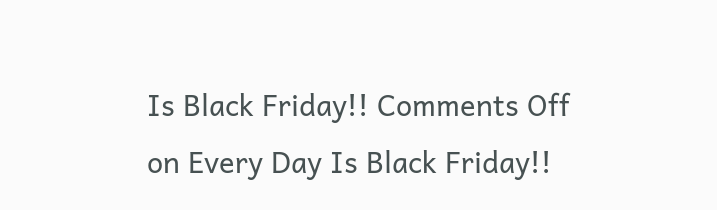Is Black Friday!! Comments Off on Every Day Is Black Friday!!